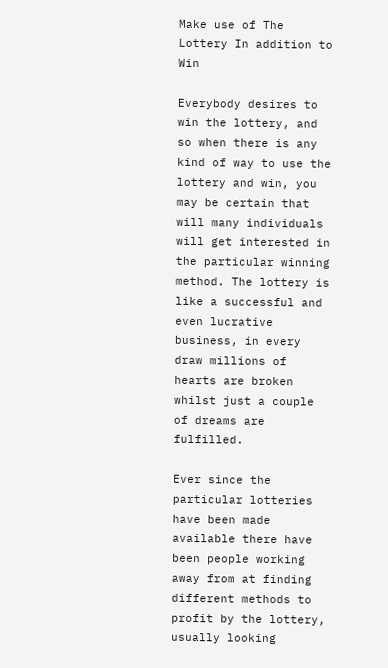Make use of The Lottery In addition to Win

Everybody desires to win the lottery, and so when there is any kind of way to use the lottery and win, you may be certain that will many individuals will get interested in the particular winning method. The lottery is like a successful and even lucrative business, in every draw millions of hearts are broken whilst just a couple of dreams are fulfilled.

Ever since the particular lotteries have been made available there have been people working away from at finding different methods to profit by the lottery, usually looking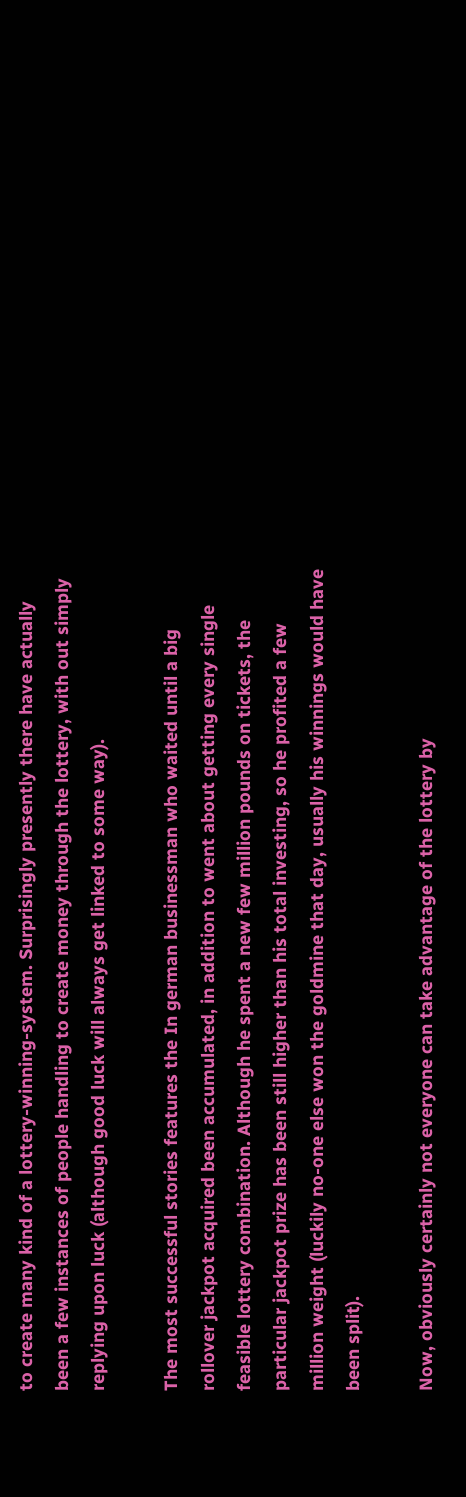to create many kind of a lottery-winning-system. Surprisingly presently there have actually been a few instances of people handling to create money through the lottery, with out simply replying upon luck (although good luck will always get linked to some way).

The most successful stories features the In german businessman who waited until a big rollover jackpot acquired been accumulated, in addition to went about getting every single feasible lottery combination. Although he spent a new few million pounds on tickets, the particular jackpot prize has been still higher than his total investing, so he profited a few million weight (luckily no-one else won the goldmine that day, usually his winnings would have been split).

Now, obviously certainly not everyone can take advantage of the lottery by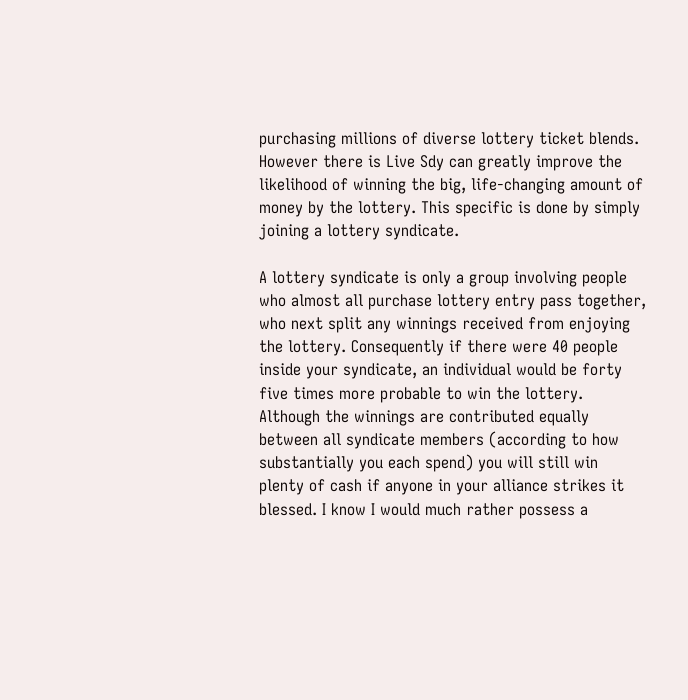purchasing millions of diverse lottery ticket blends. However there is Live Sdy can greatly improve the likelihood of winning the big, life-changing amount of money by the lottery. This specific is done by simply joining a lottery syndicate.

A lottery syndicate is only a group involving people who almost all purchase lottery entry pass together, who next split any winnings received from enjoying the lottery. Consequently if there were 40 people inside your syndicate, an individual would be forty five times more probable to win the lottery. Although the winnings are contributed equally between all syndicate members (according to how substantially you each spend) you will still win plenty of cash if anyone in your alliance strikes it blessed. I know I would much rather possess a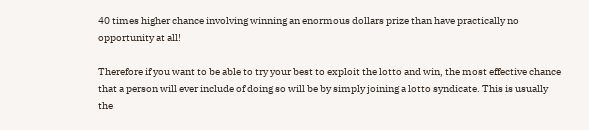40 times higher chance involving winning an enormous dollars prize than have practically no opportunity at all!

Therefore if you want to be able to try your best to exploit the lotto and win, the most effective chance that a person will ever include of doing so will be by simply joining a lotto syndicate. This is usually the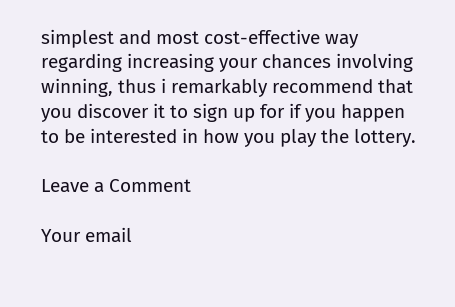simplest and most cost-effective way regarding increasing your chances involving winning, thus i remarkably recommend that you discover it to sign up for if you happen to be interested in how you play the lottery.

Leave a Comment

Your email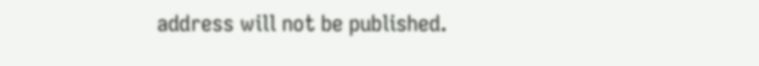address will not be published.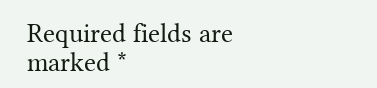Required fields are marked *